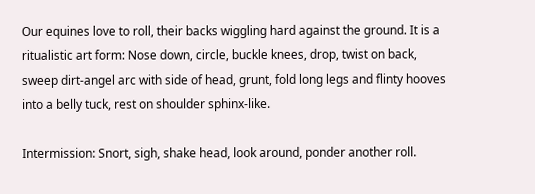Our equines love to roll, their backs wiggling hard against the ground. It is a ritualistic art form: Nose down, circle, buckle knees, drop, twist on back, sweep dirt-angel arc with side of head, grunt, fold long legs and flinty hooves into a belly tuck, rest on shoulder sphinx-like.

Intermission: Snort, sigh, shake head, look around, ponder another roll.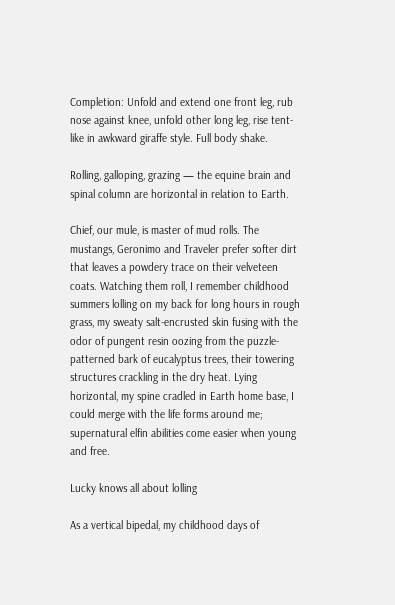Completion: Unfold and extend one front leg, rub nose against knee, unfold other long leg, rise tent-like in awkward giraffe style. Full body shake.

Rolling, galloping, grazing — the equine brain and spinal column are horizontal in relation to Earth.

Chief, our mule, is master of mud rolls. The mustangs, Geronimo and Traveler prefer softer dirt that leaves a powdery trace on their velveteen coats. Watching them roll, I remember childhood summers lolling on my back for long hours in rough grass, my sweaty salt-encrusted skin fusing with the odor of pungent resin oozing from the puzzle-patterned bark of eucalyptus trees, their towering structures crackling in the dry heat. Lying horizontal, my spine cradled in Earth home base, I could merge with the life forms around me; supernatural elfin abilities come easier when young and free.

Lucky knows all about lolling

As a vertical bipedal, my childhood days of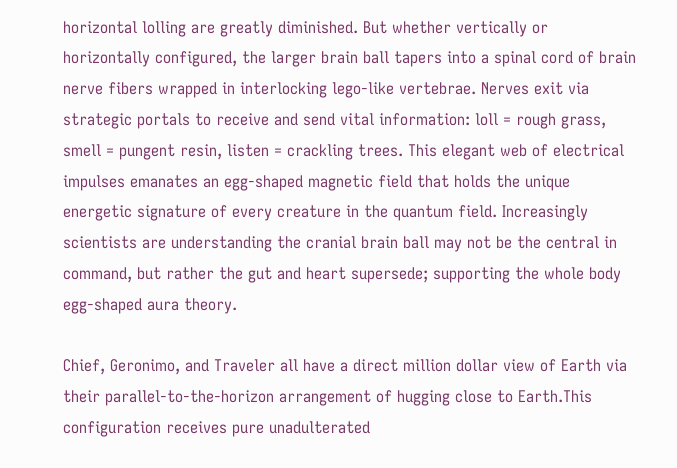horizontal lolling are greatly diminished. But whether vertically or horizontally configured, the larger brain ball tapers into a spinal cord of brain nerve fibers wrapped in interlocking lego-like vertebrae. Nerves exit via strategic portals to receive and send vital information: loll = rough grass, smell = pungent resin, listen = crackling trees. This elegant web of electrical impulses emanates an egg-shaped magnetic field that holds the unique energetic signature of every creature in the quantum field. Increasingly scientists are understanding the cranial brain ball may not be the central in command, but rather the gut and heart supersede; supporting the whole body egg-shaped aura theory.

Chief, Geronimo, and Traveler all have a direct million dollar view of Earth via their parallel-to-the-horizon arrangement of hugging close to Earth.This configuration receives pure unadulterated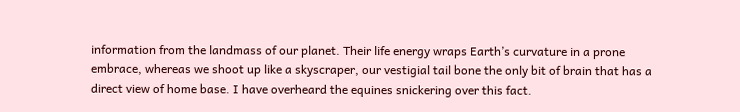information from the landmass of our planet. Their life energy wraps Earth’s curvature in a prone embrace, whereas we shoot up like a skyscraper, our vestigial tail bone the only bit of brain that has a direct view of home base. I have overheard the equines snickering over this fact.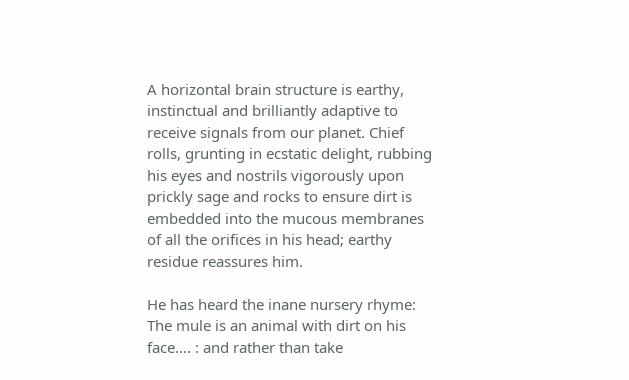A horizontal brain structure is earthy, instinctual and brilliantly adaptive to receive signals from our planet. Chief rolls, grunting in ecstatic delight, rubbing his eyes and nostrils vigorously upon prickly sage and rocks to ensure dirt is embedded into the mucous membranes of all the orifices in his head; earthy residue reassures him.

He has heard the inane nursery rhyme: The mule is an animal with dirt on his face…. : and rather than take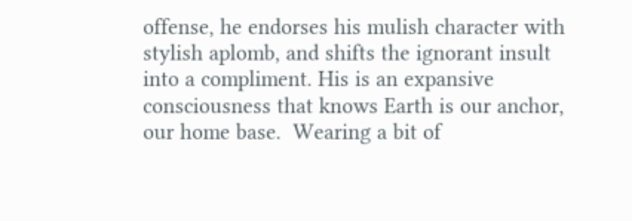offense, he endorses his mulish character with stylish aplomb, and shifts the ignorant insult into a compliment. His is an expansive consciousness that knows Earth is our anchor, our home base.  Wearing a bit of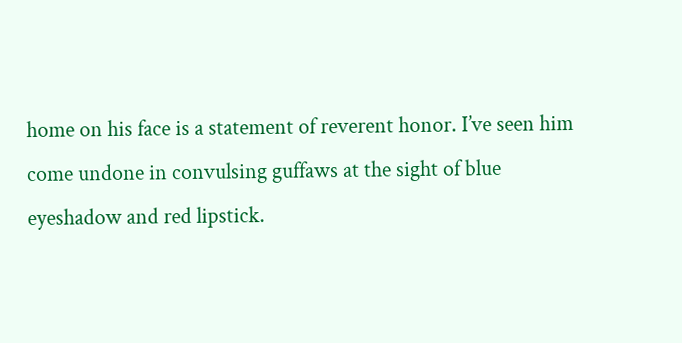home on his face is a statement of reverent honor. I’ve seen him come undone in convulsing guffaws at the sight of blue eyeshadow and red lipstick.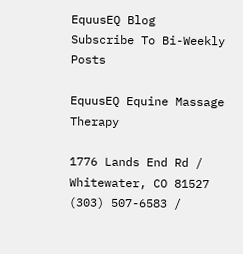EquusEQ Blog
Subscribe To Bi-Weekly Posts

EquusEQ Equine Massage Therapy

1776 Lands End Rd / Whitewater, CO 81527
(303) 507-6583 /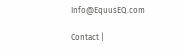Info@EquusEQ.com

Contact |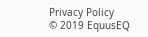Privacy Policy
© 2019 EquusEQ